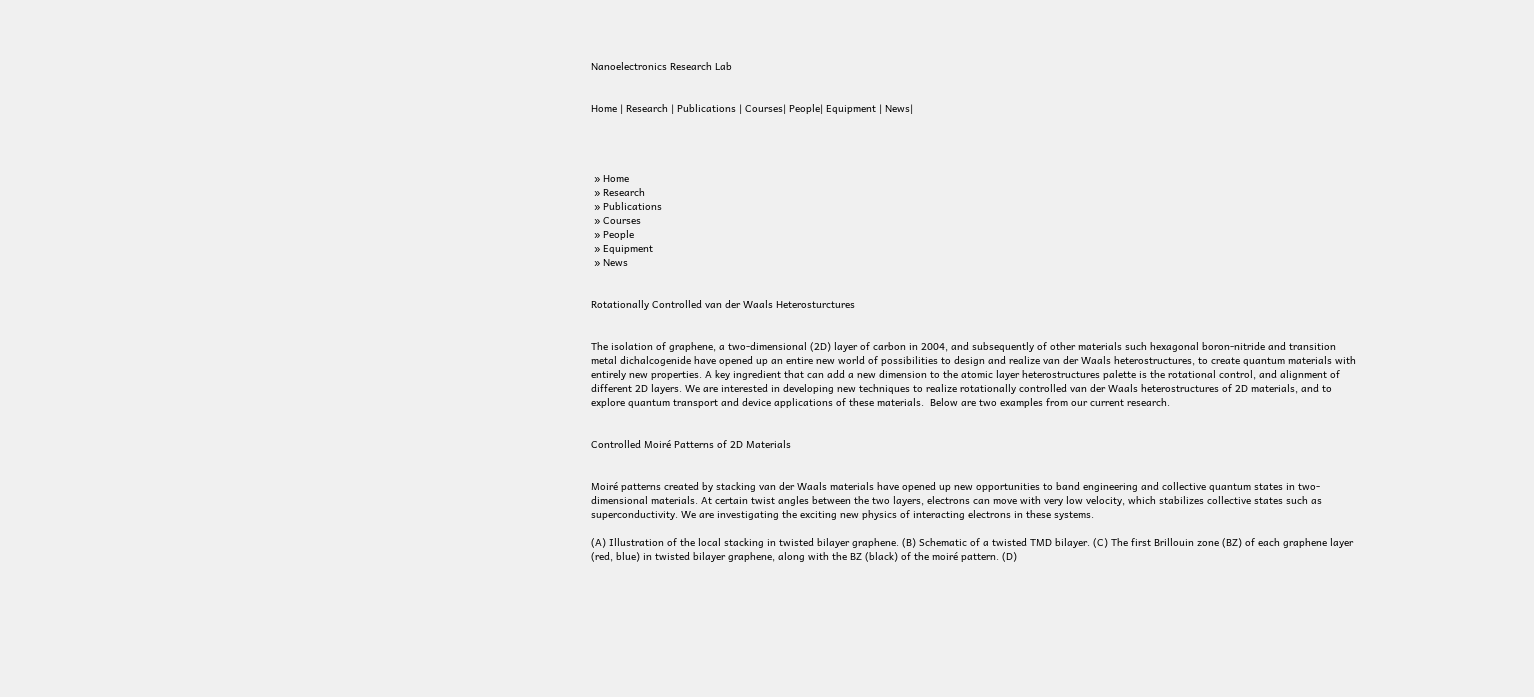Nanoelectronics Research Lab


Home | Research | Publications | Courses| People| Equipment | News|




 » Home
 » Research
 » Publications
 » Courses
 » People
 » Equipment
 » News


Rotationally Controlled van der Waals Heterosturctures


The isolation of graphene, a two-dimensional (2D) layer of carbon in 2004, and subsequently of other materials such hexagonal boron-nitride and transition metal dichalcogenide have opened up an entire new world of possibilities to design and realize van der Waals heterostructures, to create quantum materials with entirely new properties. A key ingredient that can add a new dimension to the atomic layer heterostructures palette is the rotational control, and alignment of different 2D layers. We are interested in developing new techniques to realize rotationally controlled van der Waals heterostructures of 2D materials, and to explore quantum transport and device applications of these materials.  Below are two examples from our current research.


Controlled Moiré Patterns of 2D Materials


Moiré patterns created by stacking van der Waals materials have opened up new opportunities to band engineering and collective quantum states in two-dimensional materials. At certain twist angles between the two layers, electrons can move with very low velocity, which stabilizes collective states such as superconductivity. We are investigating the exciting new physics of interacting electrons in these systems.

(A) Illustration of the local stacking in twisted bilayer graphene. (B) Schematic of a twisted TMD bilayer. (C) The first Brillouin zone (BZ) of each graphene layer (red, blue) in twisted bilayer graphene, along with the BZ (black) of the moiré pattern. (D)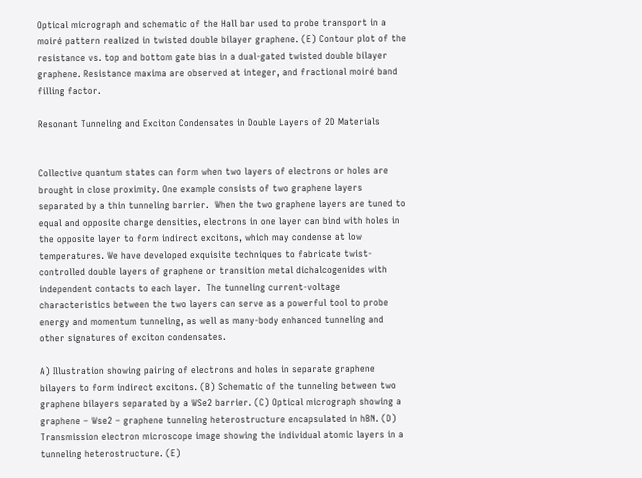Optical micrograph and schematic of the Hall bar used to probe transport in a moiré pattern realized in twisted double bilayer graphene. (E) Contour plot of the resistance vs. top and bottom gate bias in a dual-gated twisted double bilayer graphene. Resistance maxima are observed at integer, and fractional moiré band filling factor.

Resonant Tunneling and Exciton Condensates in Double Layers of 2D Materials


Collective quantum states can form when two layers of electrons or holes are brought in close proximity. One example consists of two graphene layers separated by a thin tunneling barrier.  When the two graphene layers are tuned to equal and opposite charge densities, electrons in one layer can bind with holes in the opposite layer to form indirect excitons, which may condense at low temperatures. We have developed exquisite techniques to fabricate twist-controlled double layers of graphene or transition metal dichalcogenides with independent contacts to each layer.  The tunneling current-voltage characteristics between the two layers can serve as a powerful tool to probe energy and momentum tunneling, as well as many-body enhanced tunneling and other signatures of exciton condensates.

A) Illustration showing pairing of electrons and holes in separate graphene bilayers to form indirect excitons. (B) Schematic of the tunneling between two graphene bilayers separated by a WSe2 barrier. (C) Optical micrograph showing a graphene – Wse2 – graphene tunneling heterostructure encapsulated in hBN. (D) Transmission electron microscope image showing the individual atomic layers in a tunneling heterostructure. (E)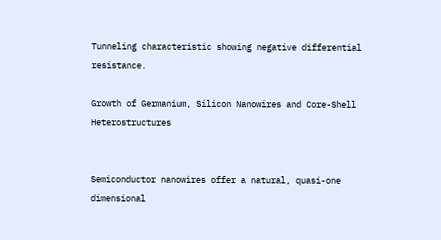Tunneling characteristic showing negative differential resistance.

Growth of Germanium, Silicon Nanowires and Core-Shell Heterostructures


Semiconductor nanowires offer a natural, quasi-one dimensional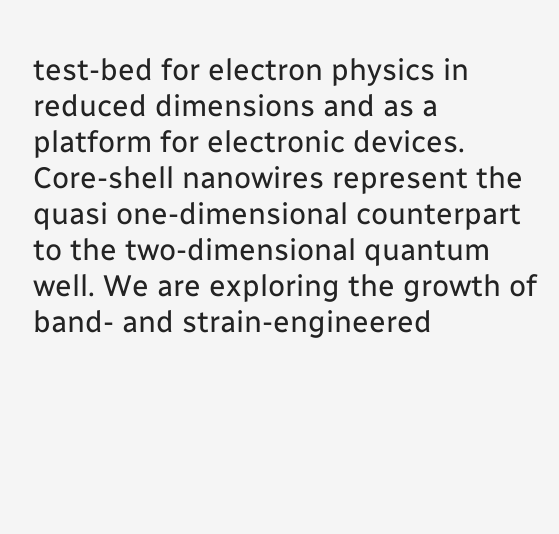test-bed for electron physics in reduced dimensions and as a platform for electronic devices. Core-shell nanowires represent the quasi one-dimensional counterpart to the two-dimensional quantum well. We are exploring the growth of band- and strain-engineered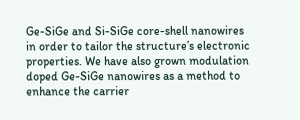Ge-SiGe and Si-SiGe core-shell nanowires in order to tailor the structure’s electronic properties. We have also grown modulation doped Ge-SiGe nanowires as a method to enhance the carrier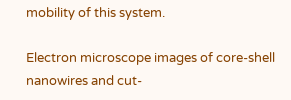mobility of this system.

Electron microscope images of core-shell nanowires and cut-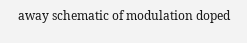away schematic of modulation doped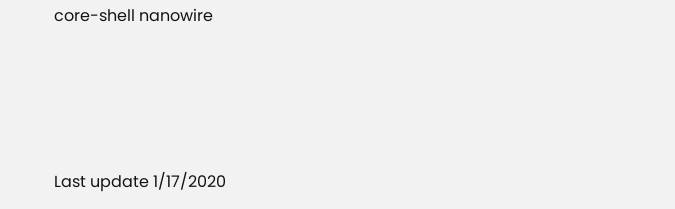core-shell nanowire





Last update 1/17/2020